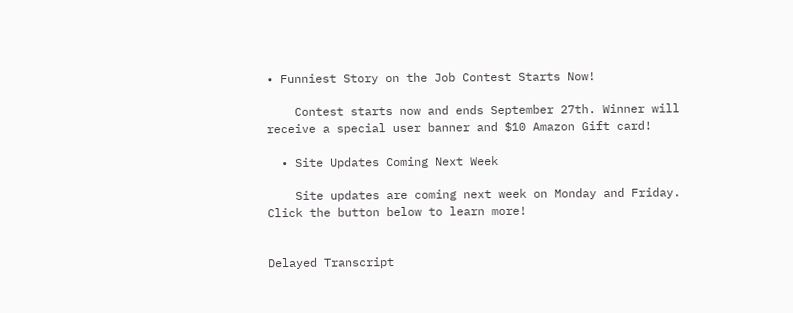• Funniest Story on the Job Contest Starts Now!

    Contest starts now and ends September 27th. Winner will receive a special user banner and $10 Amazon Gift card!

  • Site Updates Coming Next Week

    Site updates are coming next week on Monday and Friday. Click the button below to learn more!


Delayed Transcript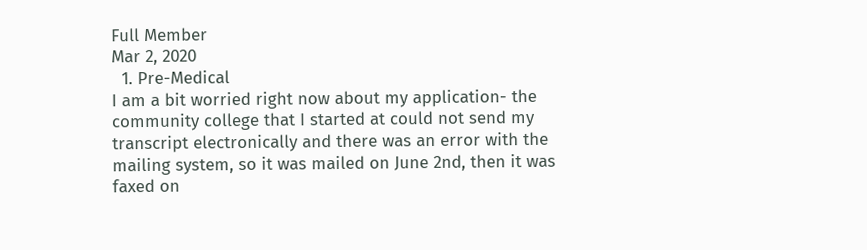Full Member
Mar 2, 2020
  1. Pre-Medical
I am a bit worried right now about my application- the community college that I started at could not send my transcript electronically and there was an error with the mailing system, so it was mailed on June 2nd, then it was faxed on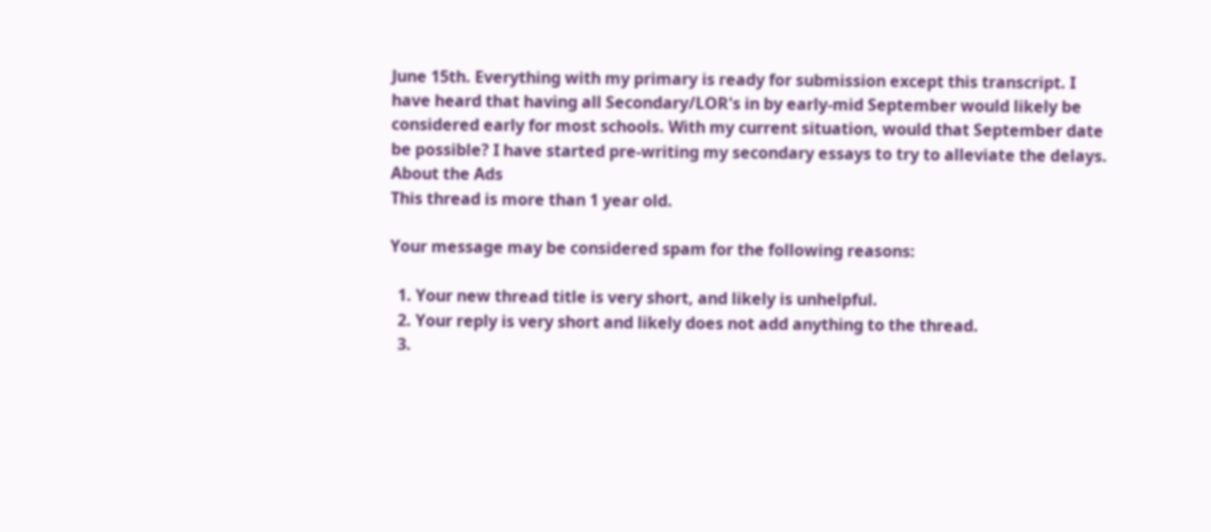June 15th. Everything with my primary is ready for submission except this transcript. I have heard that having all Secondary/LOR's in by early-mid September would likely be considered early for most schools. With my current situation, would that September date be possible? I have started pre-writing my secondary essays to try to alleviate the delays.
About the Ads
This thread is more than 1 year old.

Your message may be considered spam for the following reasons:

  1. Your new thread title is very short, and likely is unhelpful.
  2. Your reply is very short and likely does not add anything to the thread.
  3.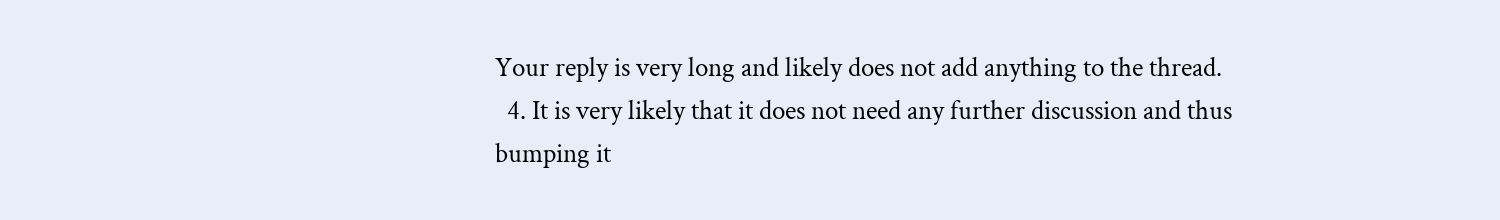Your reply is very long and likely does not add anything to the thread.
  4. It is very likely that it does not need any further discussion and thus bumping it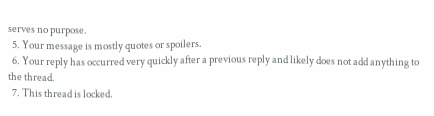serves no purpose.
  5. Your message is mostly quotes or spoilers.
  6. Your reply has occurred very quickly after a previous reply and likely does not add anything to the thread.
  7. This thread is locked.